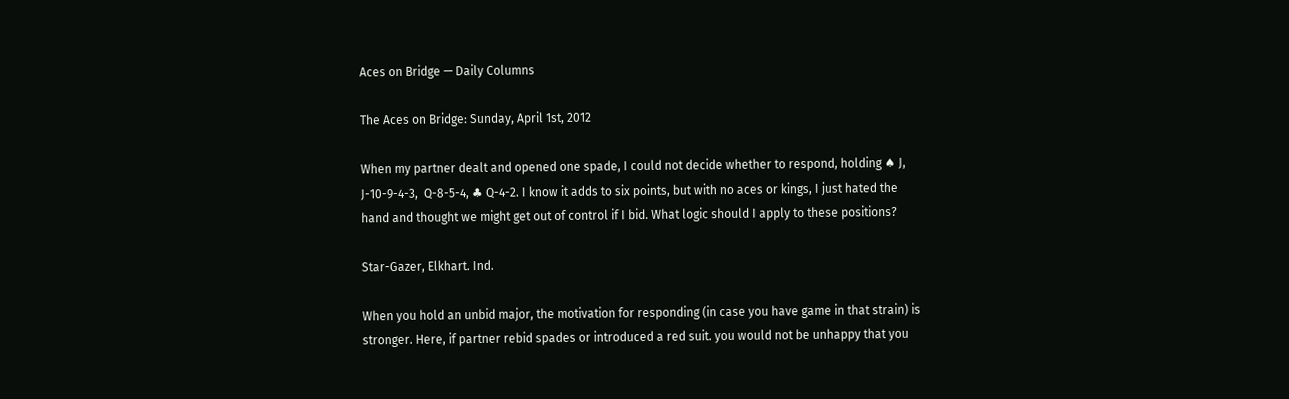Aces on Bridge — Daily Columns

The Aces on Bridge: Sunday, April 1st, 2012

When my partner dealt and opened one spade, I could not decide whether to respond, holding ♠ J,  J-10-9-4-3,  Q-8-5-4, ♣ Q-4-2. I know it adds to six points, but with no aces or kings, I just hated the hand and thought we might get out of control if I bid. What logic should I apply to these positions?

Star-Gazer, Elkhart. Ind.

When you hold an unbid major, the motivation for responding (in case you have game in that strain) is stronger. Here, if partner rebid spades or introduced a red suit. you would not be unhappy that you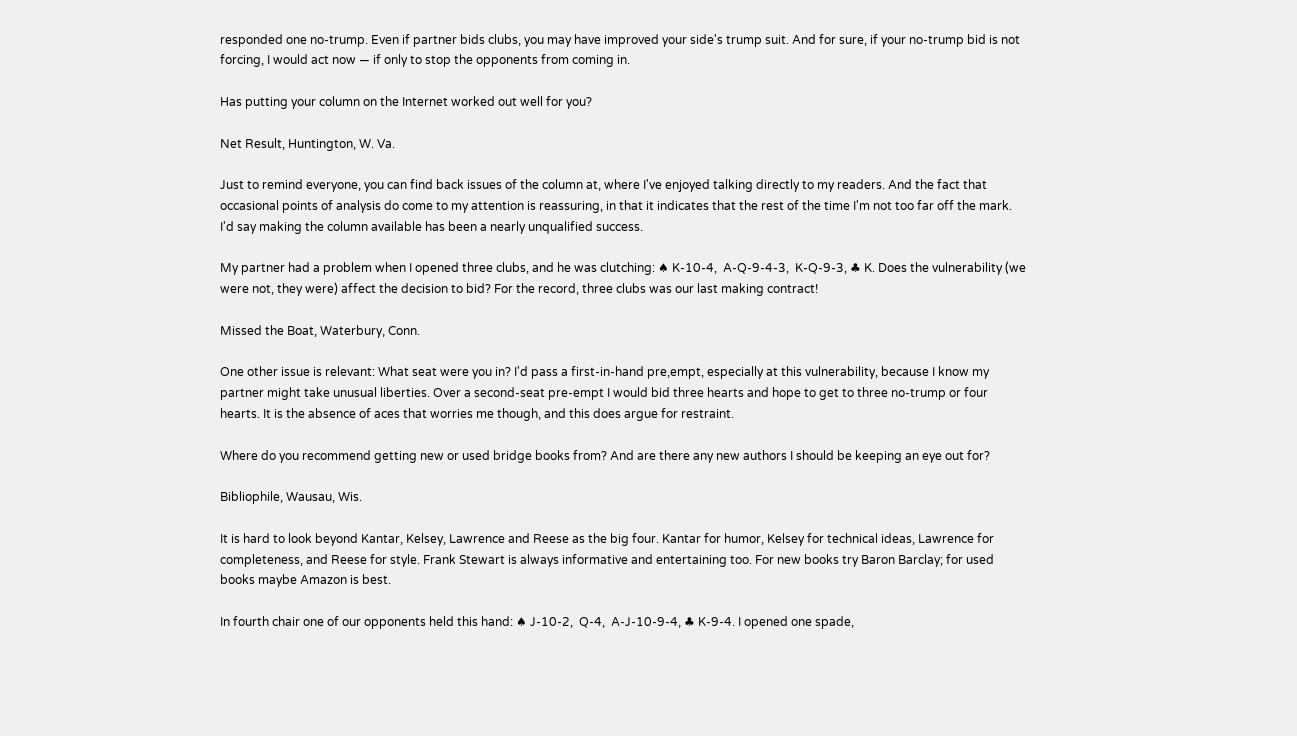responded one no-trump. Even if partner bids clubs, you may have improved your side's trump suit. And for sure, if your no-trump bid is not forcing, I would act now — if only to stop the opponents from coming in.

Has putting your column on the Internet worked out well for you?

Net Result, Huntington, W. Va.

Just to remind everyone, you can find back issues of the column at, where I've enjoyed talking directly to my readers. And the fact that occasional points of analysis do come to my attention is reassuring, in that it indicates that the rest of the time I'm not too far off the mark. I'd say making the column available has been a nearly unqualified success.

My partner had a problem when I opened three clubs, and he was clutching: ♠ K-10-4,  A-Q-9-4-3,  K-Q-9-3, ♣ K. Does the vulnerability (we were not, they were) affect the decision to bid? For the record, three clubs was our last making contract!

Missed the Boat, Waterbury, Conn.

One other issue is relevant: What seat were you in? I'd pass a first-in-hand pre,empt, especially at this vulnerability, because I know my partner might take unusual liberties. Over a second-seat pre-empt I would bid three hearts and hope to get to three no-trump or four hearts. It is the absence of aces that worries me though, and this does argue for restraint.

Where do you recommend getting new or used bridge books from? And are there any new authors I should be keeping an eye out for?

Bibliophile, Wausau, Wis.

It is hard to look beyond Kantar, Kelsey, Lawrence and Reese as the big four. Kantar for humor, Kelsey for technical ideas, Lawrence for completeness, and Reese for style. Frank Stewart is always informative and entertaining too. For new books try Baron Barclay; for used books maybe Amazon is best.

In fourth chair one of our opponents held this hand: ♠ J-10-2,  Q-4,  A-J-10-9-4, ♣ K-9-4. I opened one spade,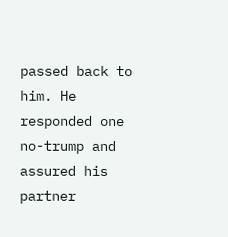passed back to him. He responded one no-trump and assured his partner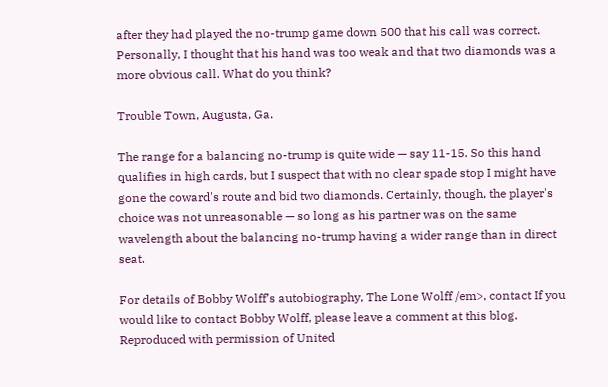after they had played the no-trump game down 500 that his call was correct. Personally, I thought that his hand was too weak and that two diamonds was a more obvious call. What do you think?

Trouble Town, Augusta, Ga.

The range for a balancing no-trump is quite wide — say 11-15. So this hand qualifies in high cards, but I suspect that with no clear spade stop I might have gone the coward's route and bid two diamonds. Certainly, though, the player's choice was not unreasonable — so long as his partner was on the same wavelength about the balancing no-trump having a wider range than in direct seat.

For details of Bobby Wolff’s autobiography, The Lone Wolff /em>, contact If you would like to contact Bobby Wolff, please leave a comment at this blog. Reproduced with permission of United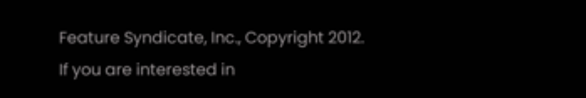Feature Syndicate, Inc., Copyright 2012. If you are interested in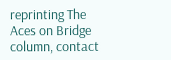reprinting The Aces on Bridge column, contact